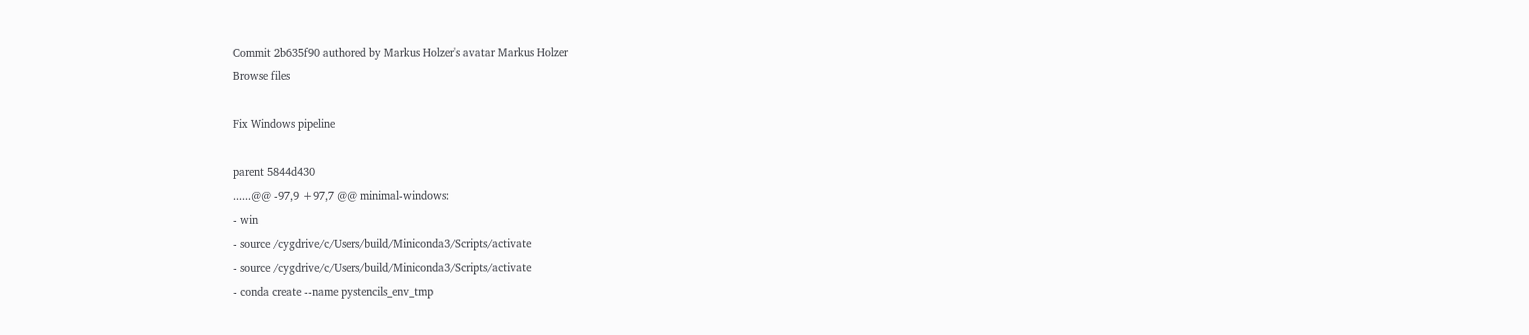Commit 2b635f90 authored by Markus Holzer's avatar Markus Holzer
Browse files

Fix Windows pipeline

parent 5844d430
......@@ -97,9 +97,7 @@ minimal-windows:
- win
- source /cygdrive/c/Users/build/Miniconda3/Scripts/activate
- source /cygdrive/c/Users/build/Miniconda3/Scripts/activate
- conda create --name pystencils_env_tmp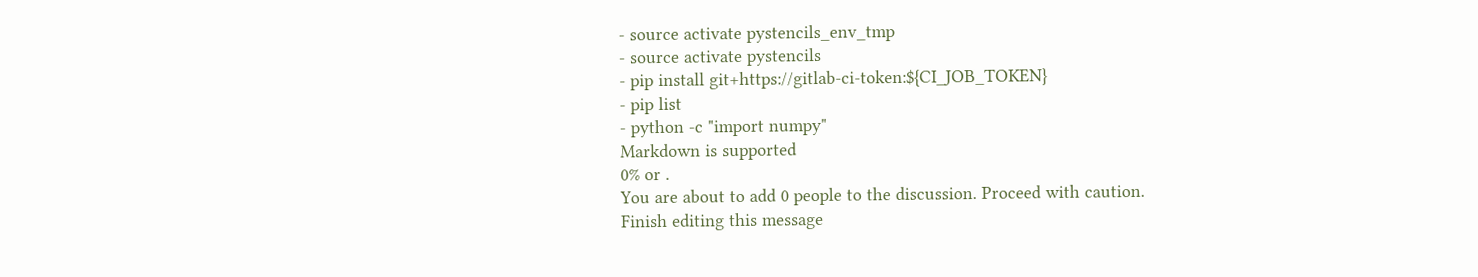- source activate pystencils_env_tmp
- source activate pystencils
- pip install git+https://gitlab-ci-token:${CI_JOB_TOKEN}
- pip list
- python -c "import numpy"
Markdown is supported
0% or .
You are about to add 0 people to the discussion. Proceed with caution.
Finish editing this message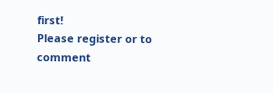first!
Please register or to comment